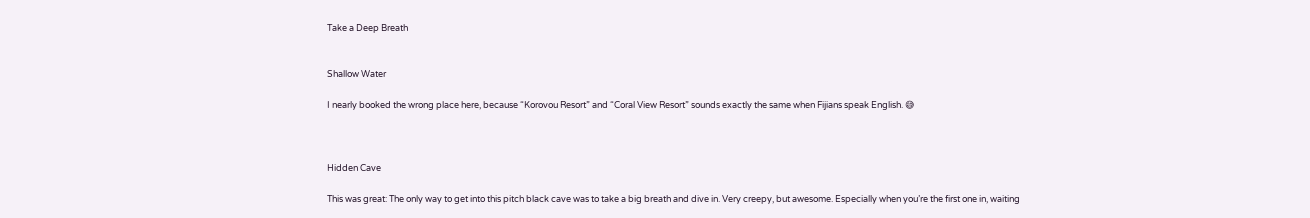Take a Deep Breath


Shallow Water

I nearly booked the wrong place here, because “Korovou Resort” and “Coral View Resort” sounds exactly the same when Fijians speak English. 😅



Hidden Cave

This was great: The only way to get into this pitch black cave was to take a big breath and dive in. Very creepy, but awesome. Especially when you’re the first one in, waiting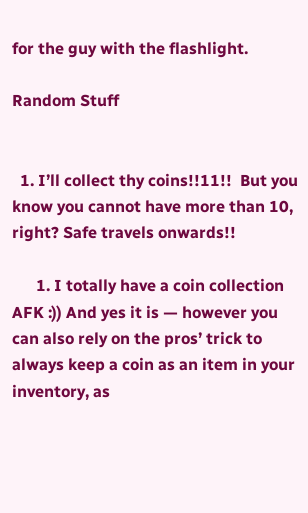for the guy with the flashlight.

Random Stuff


  1. I’ll collect thy coins!!11!!  But you know you cannot have more than 10, right? Safe travels onwards!!

      1. I totally have a coin collection AFK :)) And yes it is — however you can also rely on the pros’ trick to always keep a coin as an item in your inventory, as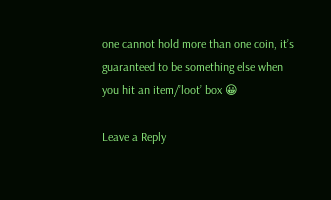one cannot hold more than one coin, it’s guaranteed to be something else when you hit an item/’loot’ box 😀

Leave a Reply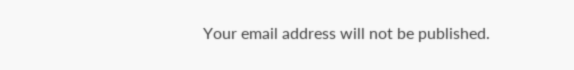Your email address will not be published.